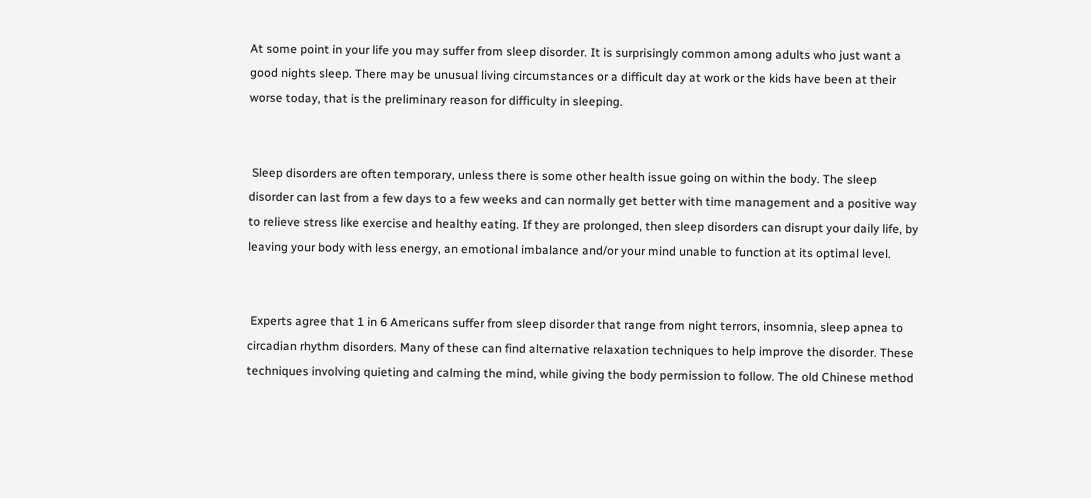At some point in your life you may suffer from sleep disorder. It is surprisingly common among adults who just want a good nights sleep. There may be unusual living circumstances or a difficult day at work or the kids have been at their worse today, that is the preliminary reason for difficulty in sleeping.


 Sleep disorders are often temporary, unless there is some other health issue going on within the body. The sleep disorder can last from a few days to a few weeks and can normally get better with time management and a positive way to relieve stress like exercise and healthy eating. If they are prolonged, then sleep disorders can disrupt your daily life, by leaving your body with less energy, an emotional imbalance and/or your mind unable to function at its optimal level.


 Experts agree that 1 in 6 Americans suffer from sleep disorder that range from night terrors, insomnia, sleep apnea to circadian rhythm disorders. Many of these can find alternative relaxation techniques to help improve the disorder. These techniques involving quieting and calming the mind, while giving the body permission to follow. The old Chinese method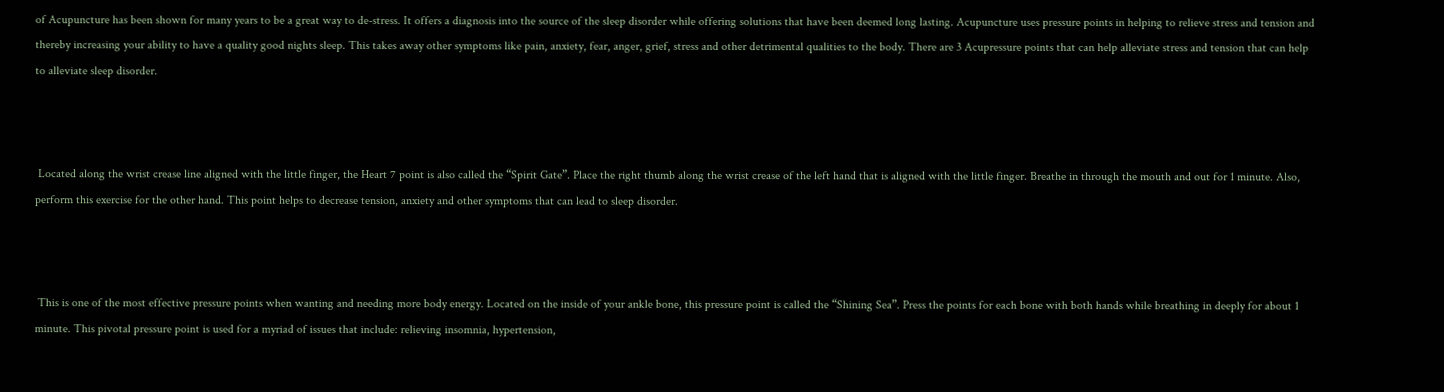of Acupuncture has been shown for many years to be a great way to de-stress. It offers a diagnosis into the source of the sleep disorder while offering solutions that have been deemed long lasting. Acupuncture uses pressure points in helping to relieve stress and tension and thereby increasing your ability to have a quality good nights sleep. This takes away other symptoms like pain, anxiety, fear, anger, grief, stress and other detrimental qualities to the body. There are 3 Acupressure points that can help alleviate stress and tension that can help to alleviate sleep disorder.



 Located along the wrist crease line aligned with the little finger, the Heart 7 point is also called the “Spirit Gate”. Place the right thumb along the wrist crease of the left hand that is aligned with the little finger. Breathe in through the mouth and out for 1 minute. Also, perform this exercise for the other hand. This point helps to decrease tension, anxiety and other symptoms that can lead to sleep disorder.



 This is one of the most effective pressure points when wanting and needing more body energy. Located on the inside of your ankle bone, this pressure point is called the “Shining Sea”. Press the points for each bone with both hands while breathing in deeply for about 1 minute. This pivotal pressure point is used for a myriad of issues that include: relieving insomnia, hypertension,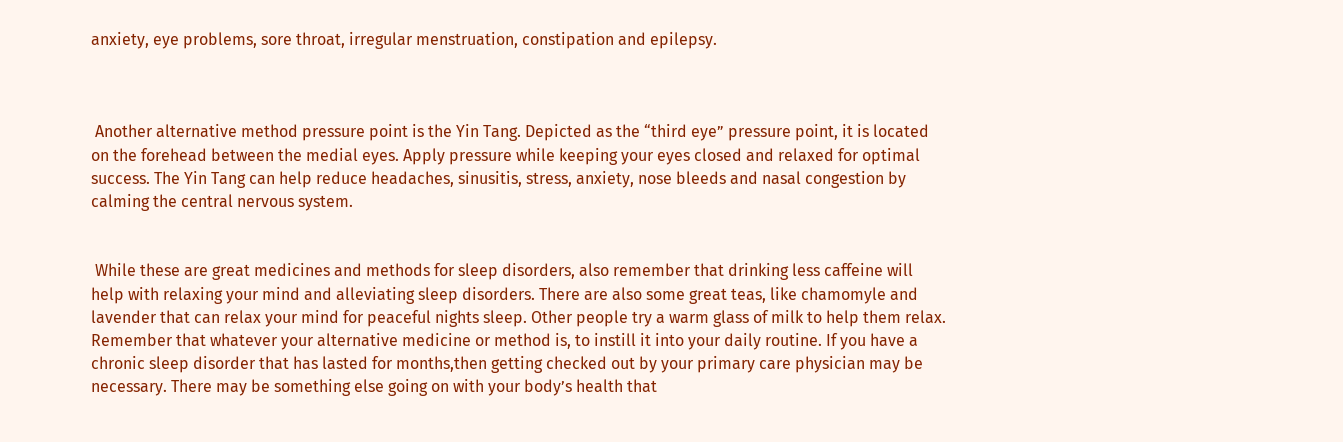anxiety, eye problems, sore throat, irregular menstruation, constipation and epilepsy.



 Another alternative method pressure point is the Yin Tang. Depicted as the “third eye” pressure point, it is located on the forehead between the medial eyes. Apply pressure while keeping your eyes closed and relaxed for optimal success. The Yin Tang can help reduce headaches, sinusitis, stress, anxiety, nose bleeds and nasal congestion by calming the central nervous system.


 While these are great medicines and methods for sleep disorders, also remember that drinking less caffeine will help with relaxing your mind and alleviating sleep disorders. There are also some great teas, like chamomyle and lavender that can relax your mind for peaceful nights sleep. Other people try a warm glass of milk to help them relax. Remember that whatever your alternative medicine or method is, to instill it into your daily routine. If you have a chronic sleep disorder that has lasted for months,then getting checked out by your primary care physician may be necessary. There may be something else going on with your body’s health that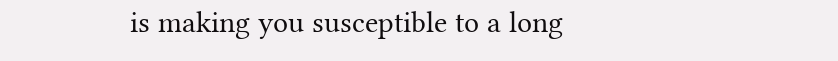is making you susceptible to a long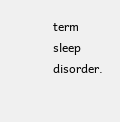term sleep disorder.